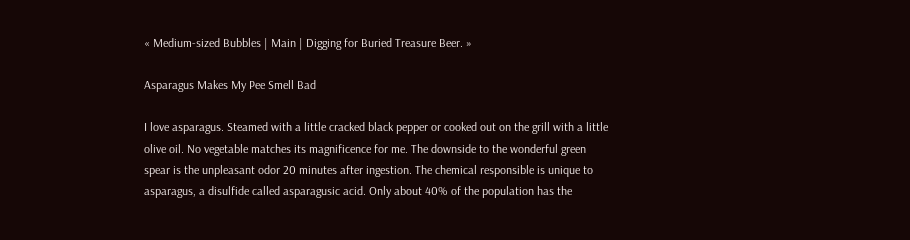« Medium-sized Bubbles | Main | Digging for Buried Treasure Beer. »

Asparagus Makes My Pee Smell Bad

I love asparagus. Steamed with a little cracked black pepper or cooked out on the grill with a little olive oil. No vegetable matches its magnificence for me. The downside to the wonderful green spear is the unpleasant odor 20 minutes after ingestion. The chemical responsible is unique to asparagus, a disulfide called asparagusic acid. Only about 40% of the population has the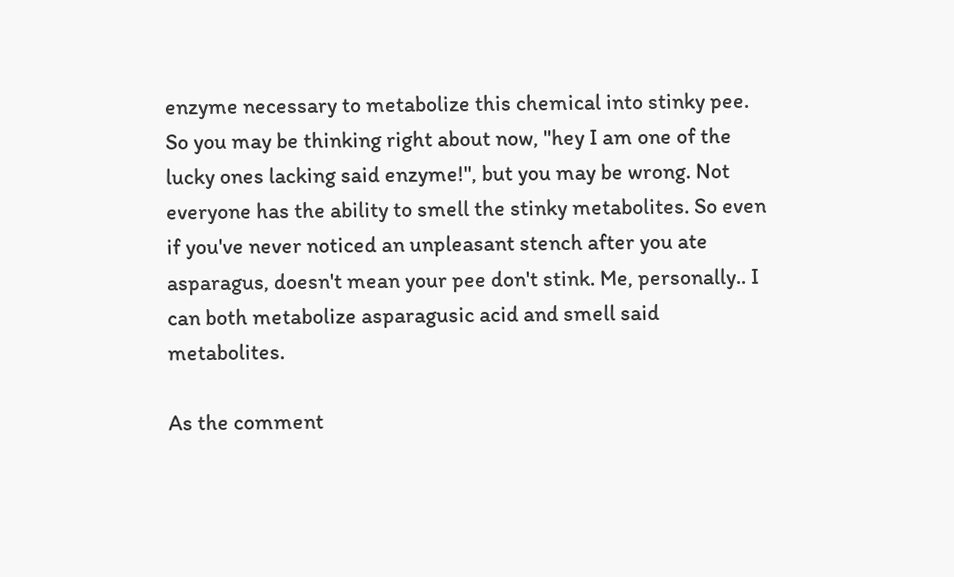enzyme necessary to metabolize this chemical into stinky pee. So you may be thinking right about now, "hey I am one of the lucky ones lacking said enzyme!", but you may be wrong. Not everyone has the ability to smell the stinky metabolites. So even if you've never noticed an unpleasant stench after you ate asparagus, doesn't mean your pee don't stink. Me, personally.. I can both metabolize asparagusic acid and smell said metabolites.

As the comment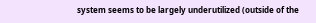system seems to be largely underutilized (outside of the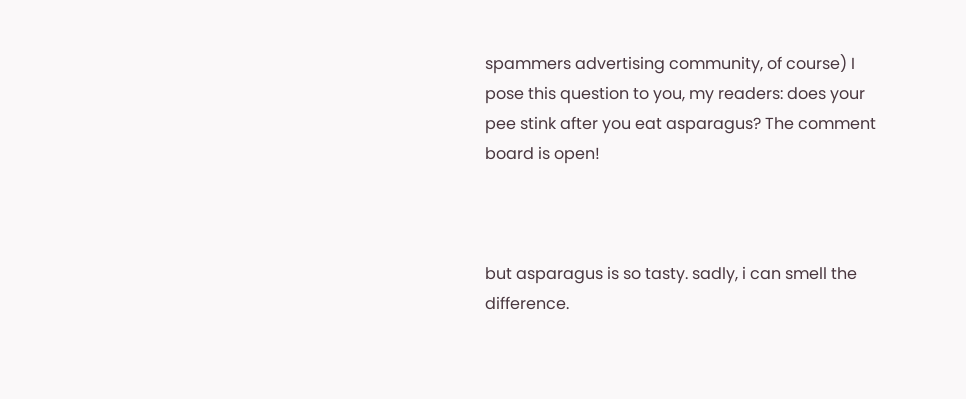spammers advertising community, of course) I pose this question to you, my readers: does your pee stink after you eat asparagus? The comment board is open!



but asparagus is so tasty. sadly, i can smell the difference.